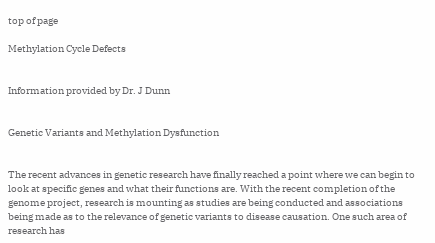top of page

Methylation Cycle Defects


Information provided by Dr. J Dunn


Genetic Variants and Methylation Dysfunction


The recent advances in genetic research have finally reached a point where we can begin to look at specific genes and what their functions are. With the recent completion of the genome project, research is mounting as studies are being conducted and associations being made as to the relevance of genetic variants to disease causation. One such area of research has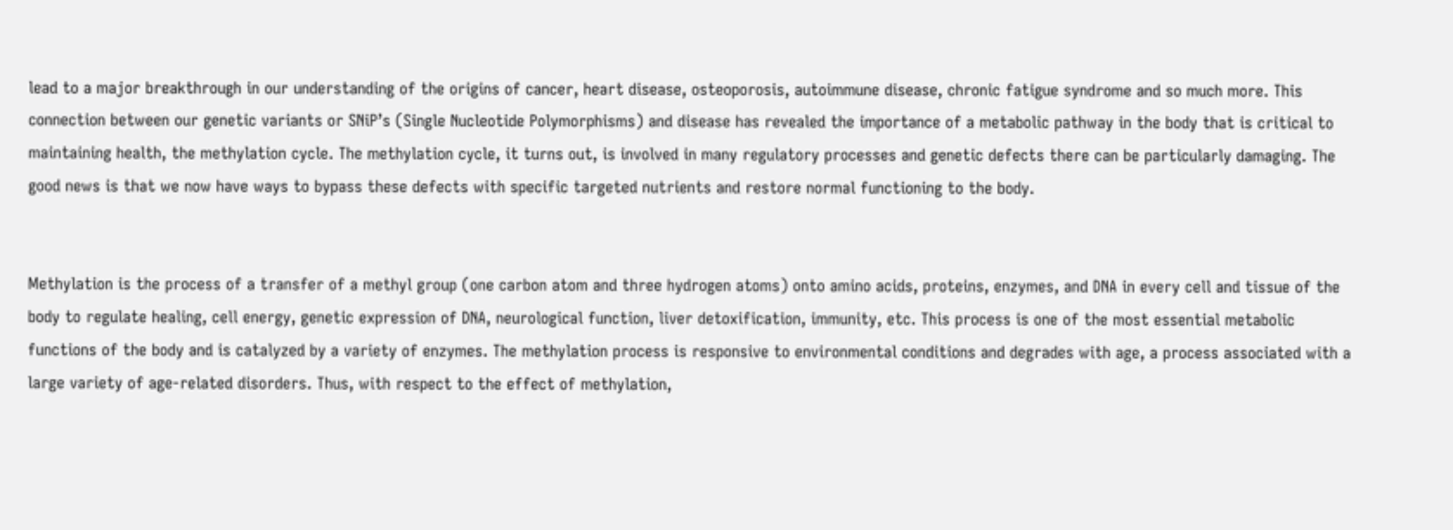lead to a major breakthrough in our understanding of the origins of cancer, heart disease, osteoporosis, autoimmune disease, chronic fatigue syndrome and so much more. This connection between our genetic variants or SNiP’s (Single Nucleotide Polymorphisms) and disease has revealed the importance of a metabolic pathway in the body that is critical to maintaining health, the methylation cycle. The methylation cycle, it turns out, is involved in many regulatory processes and genetic defects there can be particularly damaging. The good news is that we now have ways to bypass these defects with specific targeted nutrients and restore normal functioning to the body.


Methylation is the process of a transfer of a methyl group (one carbon atom and three hydrogen atoms) onto amino acids, proteins, enzymes, and DNA in every cell and tissue of the body to regulate healing, cell energy, genetic expression of DNA, neurological function, liver detoxification, immunity, etc. This process is one of the most essential metabolic functions of the body and is catalyzed by a variety of enzymes. The methylation process is responsive to environmental conditions and degrades with age, a process associated with a large variety of age-related disorders. Thus, with respect to the effect of methylation,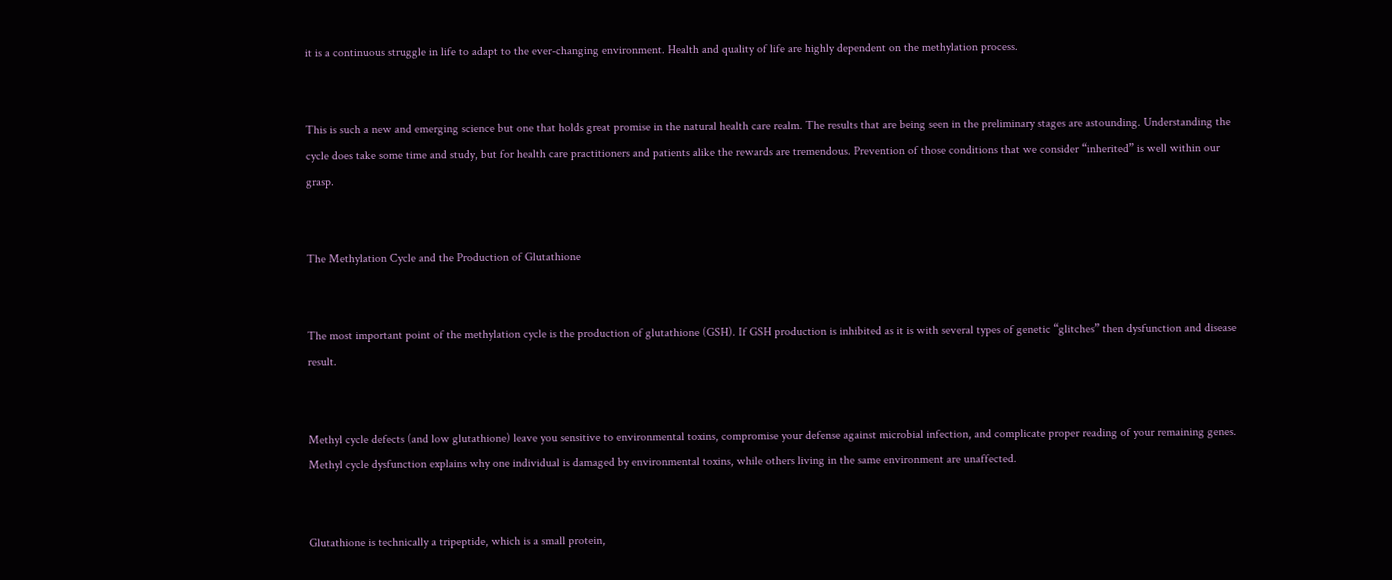it is a continuous struggle in life to adapt to the ever-changing environment. Health and quality of life are highly dependent on the methylation process.


This is such a new and emerging science but one that holds great promise in the natural health care realm. The results that are being seen in the preliminary stages are astounding. Understanding the cycle does take some time and study, but for health care practitioners and patients alike the rewards are tremendous. Prevention of those conditions that we consider “inherited” is well within our grasp.


The Methylation Cycle and the Production of Glutathione


The most important point of the methylation cycle is the production of glutathione (GSH). If GSH production is inhibited as it is with several types of genetic “glitches” then dysfunction and disease result.


Methyl cycle defects (and low glutathione) leave you sensitive to environmental toxins, compromise your defense against microbial infection, and complicate proper reading of your remaining genes. Methyl cycle dysfunction explains why one individual is damaged by environmental toxins, while others living in the same environment are unaffected.


Glutathione is technically a tripeptide, which is a small protein,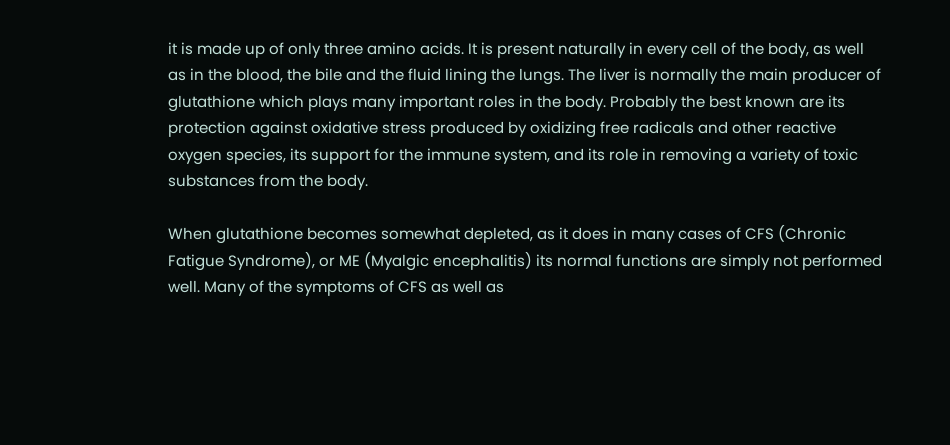it is made up of only three amino acids. It is present naturally in every cell of the body, as well as in the blood, the bile and the fluid lining the lungs. The liver is normally the main producer of glutathione which plays many important roles in the body. Probably the best known are its protection against oxidative stress produced by oxidizing free radicals and other reactive oxygen species, its support for the immune system, and its role in removing a variety of toxic substances from the body.

When glutathione becomes somewhat depleted, as it does in many cases of CFS (Chronic Fatigue Syndrome), or ME (Myalgic encephalitis) its normal functions are simply not performed well. Many of the symptoms of CFS as well as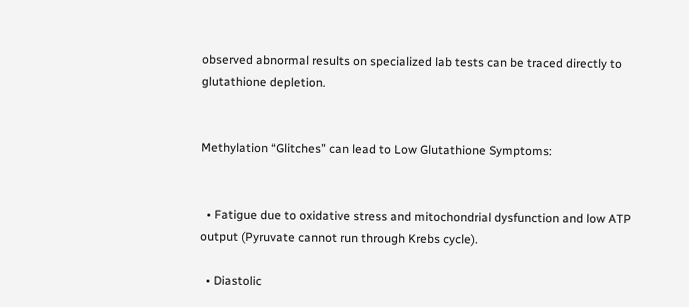observed abnormal results on specialized lab tests can be traced directly to glutathione depletion.


Methylation “Glitches” can lead to Low Glutathione Symptoms:


  • Fatigue due to oxidative stress and mitochondrial dysfunction and low ATP output (Pyruvate cannot run through Krebs cycle).

  • Diastolic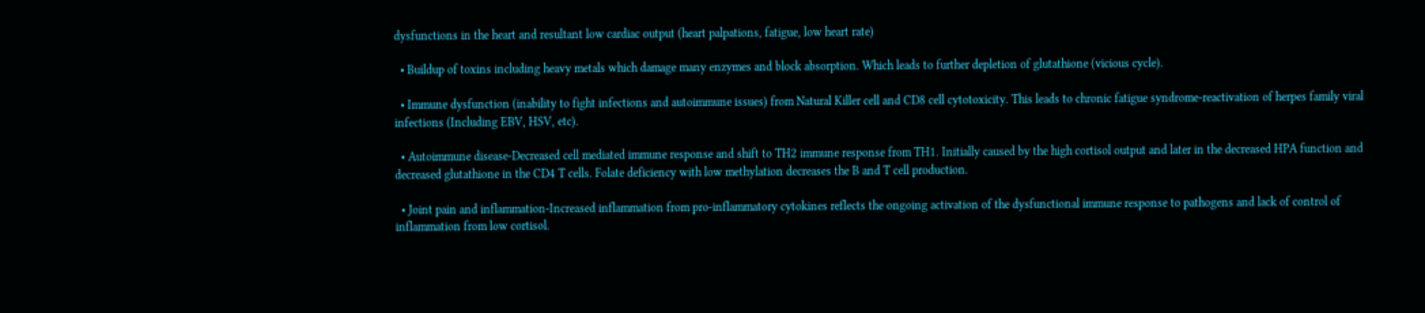dysfunctions in the heart and resultant low cardiac output (heart palpations, fatigue, low heart rate)

  • Buildup of toxins including heavy metals which damage many enzymes and block absorption. Which leads to further depletion of glutathione (vicious cycle).

  • Immune dysfunction (inability to fight infections and autoimmune issues) from Natural Killer cell and CD8 cell cytotoxicity. This leads to chronic fatigue syndrome-reactivation of herpes family viral infections (Including EBV, HSV, etc).

  • Autoimmune disease-Decreased cell mediated immune response and shift to TH2 immune response from TH1. Initially caused by the high cortisol output and later in the decreased HPA function and decreased glutathione in the CD4 T cells. Folate deficiency with low methylation decreases the B and T cell production.

  • Joint pain and inflammation-Increased inflammation from pro-inflammatory cytokines reflects the ongoing activation of the dysfunctional immune response to pathogens and lack of control of inflammation from low cortisol.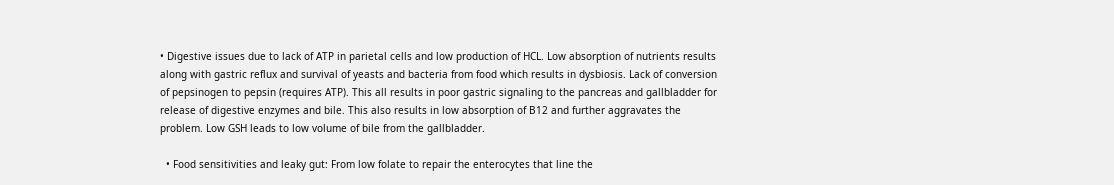• Digestive issues due to lack of ATP in parietal cells and low production of HCL. Low absorption of nutrients results along with gastric reflux and survival of yeasts and bacteria from food which results in dysbiosis. Lack of conversion of pepsinogen to pepsin (requires ATP). This all results in poor gastric signaling to the pancreas and gallbladder for release of digestive enzymes and bile. This also results in low absorption of B12 and further aggravates the problem. Low GSH leads to low volume of bile from the gallbladder.

  • Food sensitivities and leaky gut: From low folate to repair the enterocytes that line the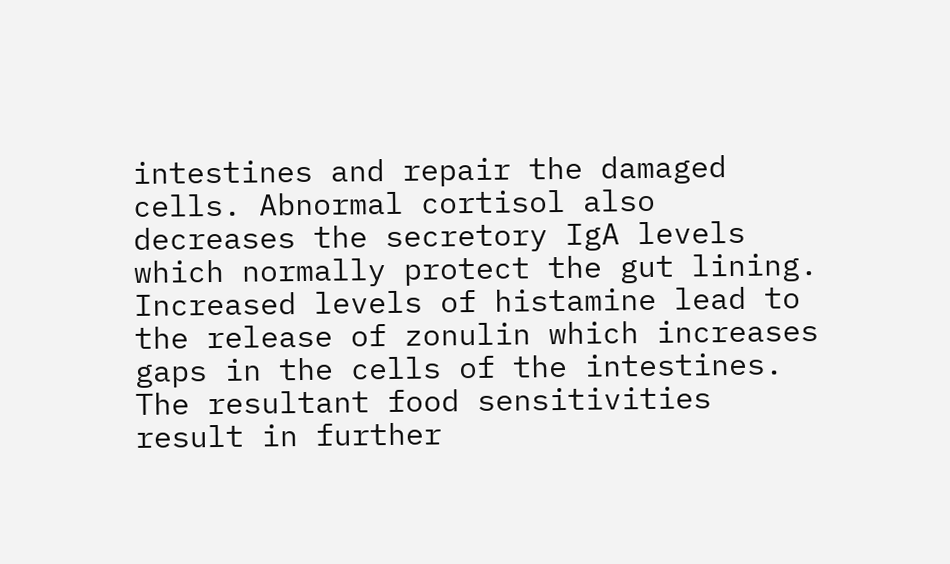intestines and repair the damaged cells. Abnormal cortisol also decreases the secretory IgA levels which normally protect the gut lining. Increased levels of histamine lead to the release of zonulin which increases gaps in the cells of the intestines. The resultant food sensitivities result in further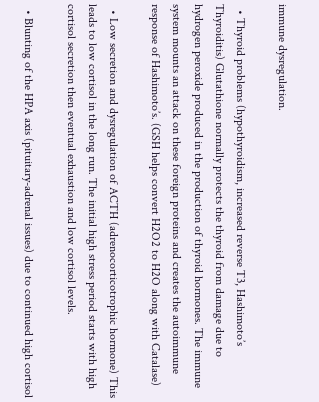immune dysregulation.

  • Thyroid problems (hypothyroidism, increased reverse T3, Hashimoto’s Thyroiditis) Glutathione normally protects the thyroid from damage due to hydrogen peroxide produced in the production of thyroid hormones. The immune system mounts an attack on these foreign proteins and creates the autoimmune response of Hashimoto’s. (GSH helps convert H2O2 to H2O along with Catalase)

  • Low secretion and dysregulation of ACTH (adrenocorticotrophic hormone) This leads to low cortisol in the long run. The initial high stress period starts with high cortisol secretion then eventual exhaustion and low cortisol levels.

  • Blunting of the HPA axis (pituitary-adrenal issues) due to continued high cortisol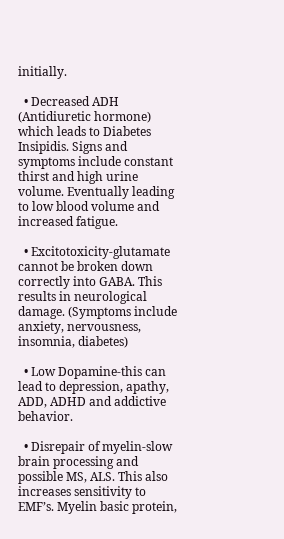initially.

  • Decreased ADH (Antidiuretic hormone) which leads to Diabetes Insipidis. Signs and symptoms include constant thirst and high urine volume. Eventually leading to low blood volume and increased fatigue.

  • Excitotoxicity-glutamate cannot be broken down correctly into GABA. This results in neurological damage. (Symptoms include anxiety, nervousness, insomnia, diabetes)

  • Low Dopamine-this can lead to depression, apathy, ADD, ADHD and addictive behavior.

  • Disrepair of myelin-slow brain processing and possible MS, ALS. This also increases sensitivity to EMF’s. Myelin basic protein,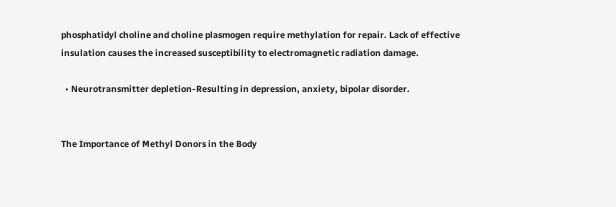phosphatidyl choline and choline plasmogen require methylation for repair. Lack of effective insulation causes the increased susceptibility to electromagnetic radiation damage.

  • Neurotransmitter depletion-Resulting in depression, anxiety, bipolar disorder.


The Importance of Methyl Donors in the Body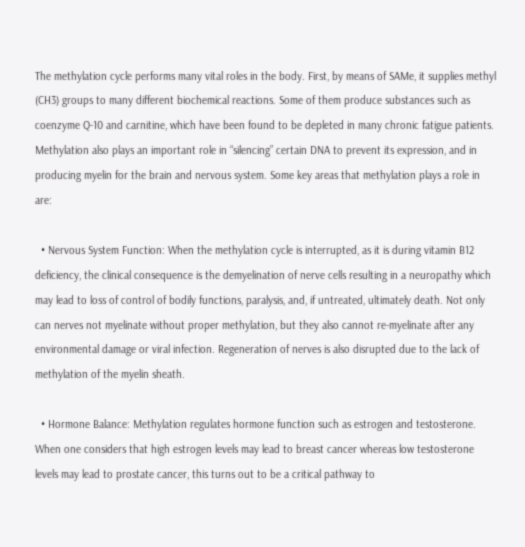The methylation cycle performs many vital roles in the body. First, by means of SAMe, it supplies methyl (CH3) groups to many different biochemical reactions. Some of them produce substances such as coenzyme Q-10 and carnitine, which have been found to be depleted in many chronic fatigue patients. Methylation also plays an important role in “silencing” certain DNA to prevent its expression, and in producing myelin for the brain and nervous system. Some key areas that methylation plays a role in are:

  • Nervous System Function: When the methylation cycle is interrupted, as it is during vitamin B12 deficiency, the clinical consequence is the demyelination of nerve cells resulting in a neuropathy which may lead to loss of control of bodily functions, paralysis, and, if untreated, ultimately death. Not only can nerves not myelinate without proper methylation, but they also cannot re-myelinate after any environmental damage or viral infection. Regeneration of nerves is also disrupted due to the lack of methylation of the myelin sheath.

  • Hormone Balance: Methylation regulates hormone function such as estrogen and testosterone. When one considers that high estrogen levels may lead to breast cancer whereas low testosterone levels may lead to prostate cancer, this turns out to be a critical pathway to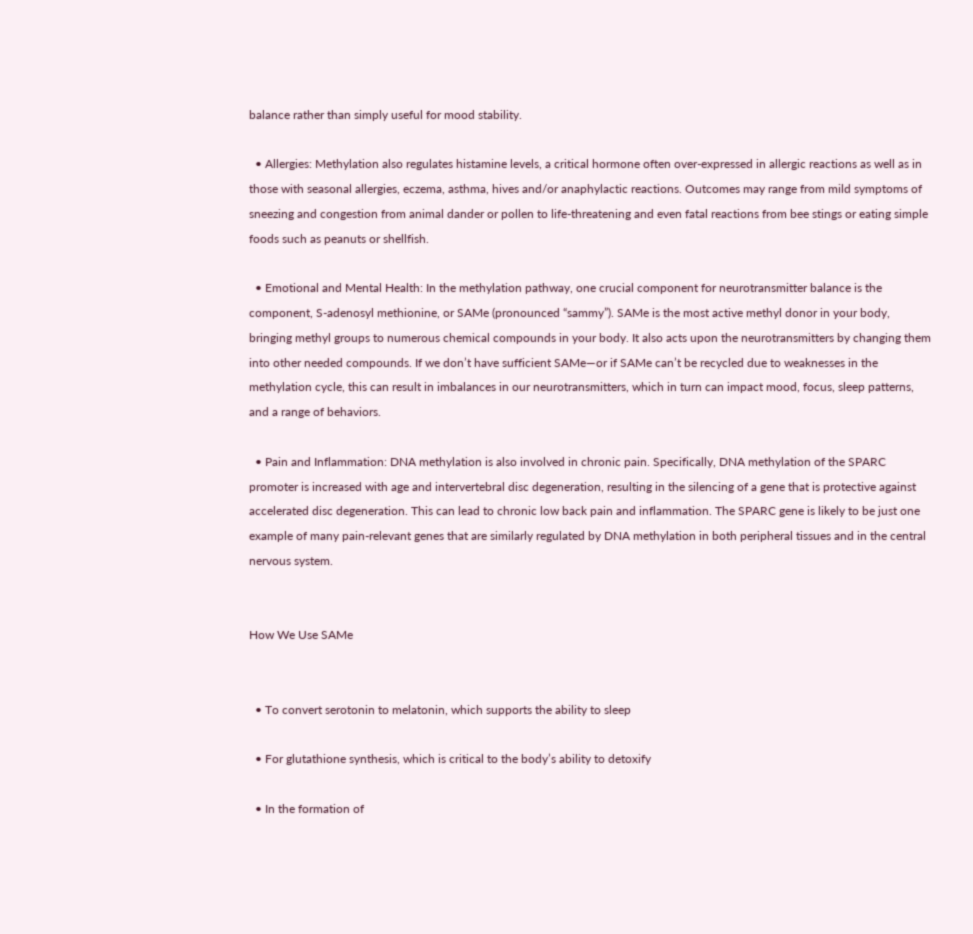balance rather than simply useful for mood stability.

  • Allergies: Methylation also regulates histamine levels, a critical hormone often over-expressed in allergic reactions as well as in those with seasonal allergies, eczema, asthma, hives and/or anaphylactic reactions. Outcomes may range from mild symptoms of sneezing and congestion from animal dander or pollen to life-threatening and even fatal reactions from bee stings or eating simple foods such as peanuts or shellfish.

  • Emotional and Mental Health: In the methylation pathway, one crucial component for neurotransmitter balance is the component, S-adenosyl methionine, or SAMe (pronounced “sammy”). SAMe is the most active methyl donor in your body, bringing methyl groups to numerous chemical compounds in your body. It also acts upon the neurotransmitters by changing them into other needed compounds. If we don’t have sufficient SAMe—or if SAMe can’t be recycled due to weaknesses in the methylation cycle, this can result in imbalances in our neurotransmitters, which in turn can impact mood, focus, sleep patterns, and a range of behaviors.

  • Pain and Inflammation: DNA methylation is also involved in chronic pain. Specifically, DNA methylation of the SPARC promoter is increased with age and intervertebral disc degeneration, resulting in the silencing of a gene that is protective against accelerated disc degeneration. This can lead to chronic low back pain and inflammation. The SPARC gene is likely to be just one example of many pain-relevant genes that are similarly regulated by DNA methylation in both peripheral tissues and in the central nervous system.


How We Use SAMe


  • To convert serotonin to melatonin, which supports the ability to sleep

  • For glutathione synthesis, which is critical to the body’s ability to detoxify

  • In the formation of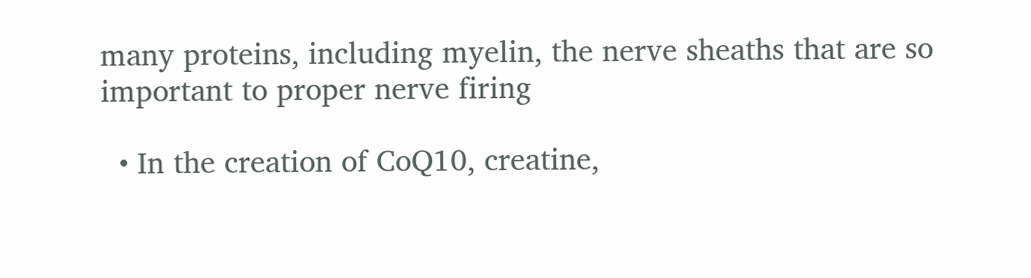many proteins, including myelin, the nerve sheaths that are so important to proper nerve firing

  • In the creation of CoQ10, creatine,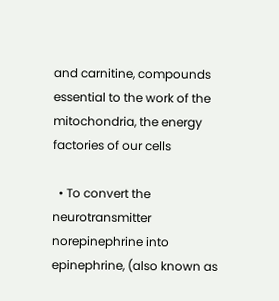and carnitine, compounds essential to the work of the mitochondria, the energy factories of our cells

  • To convert the neurotransmitter norepinephrine into epinephrine, (also known as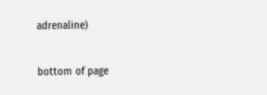adrenaline)

bottom of page